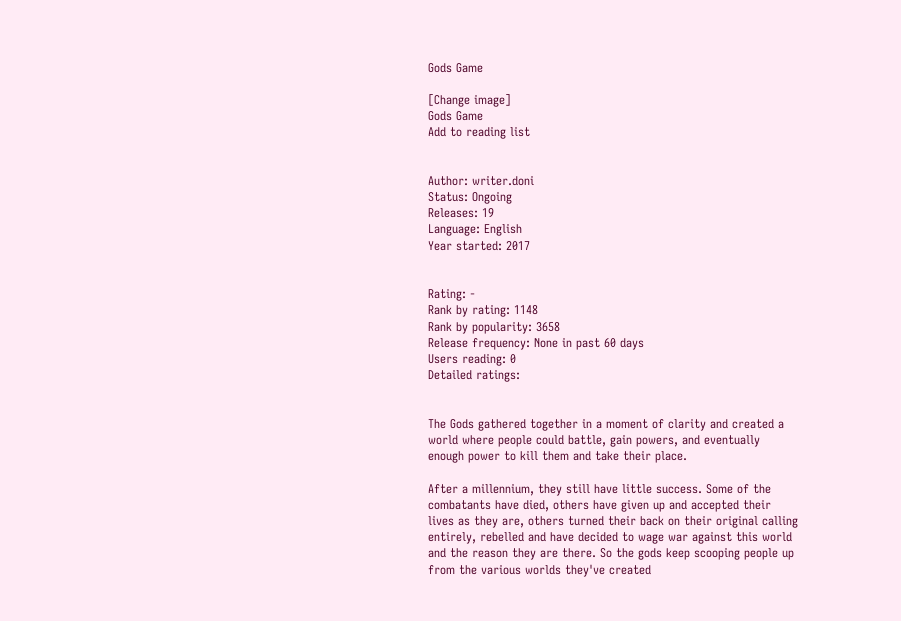Gods Game

[Change image]
Gods Game
Add to reading list


Author: writer.doni
Status: Ongoing
Releases: 19
Language: English
Year started: 2017


Rating: -
Rank by rating: 1148
Rank by popularity: 3658
Release frequency: None in past 60 days
Users reading: 0
Detailed ratings:


The Gods gathered together in a moment of clarity and created a world where people could battle, gain powers, and eventually enough power to kill them and take their place.

After a millennium, they still have little success. Some of the combatants have died, others have given up and accepted their lives as they are, others turned their back on their original calling entirely, rebelled and have decided to wage war against this world and the reason they are there. So the gods keep scooping people up from the various worlds they've created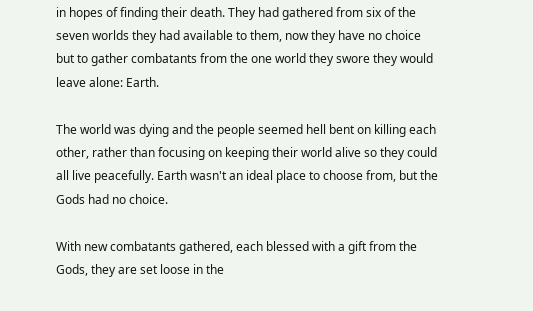in hopes of finding their death. They had gathered from six of the seven worlds they had available to them, now they have no choice but to gather combatants from the one world they swore they would leave alone: Earth.

The world was dying and the people seemed hell bent on killing each other, rather than focusing on keeping their world alive so they could all live peacefully. Earth wasn't an ideal place to choose from, but the Gods had no choice.

With new combatants gathered, each blessed with a gift from the Gods, they are set loose in the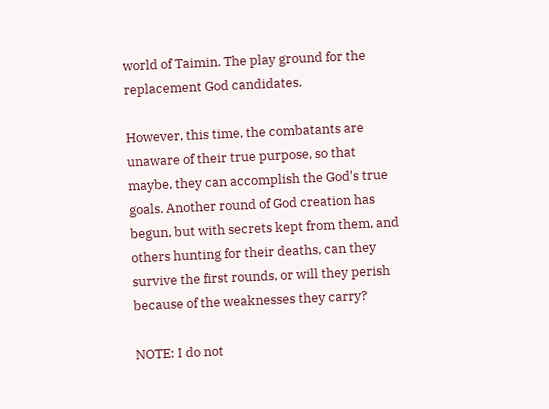world of Taimin. The play ground for the replacement God candidates.

However, this time, the combatants are unaware of their true purpose, so that maybe, they can accomplish the God's true goals. Another round of God creation has begun, but with secrets kept from them, and others hunting for their deaths, can they survive the first rounds, or will they perish because of the weaknesses they carry?

NOTE: I do not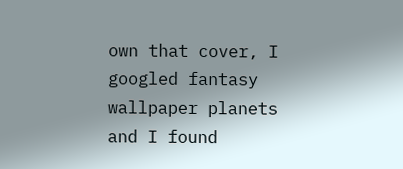own that cover, I googled fantasy wallpaper planets and I found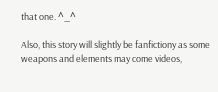that one. ^_^

Also, this story will slightly be fanfictiony as some weapons and elements may come videos,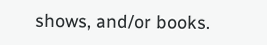shows, and/or books.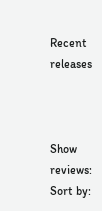Recent releases



Show reviews:
Sort by: